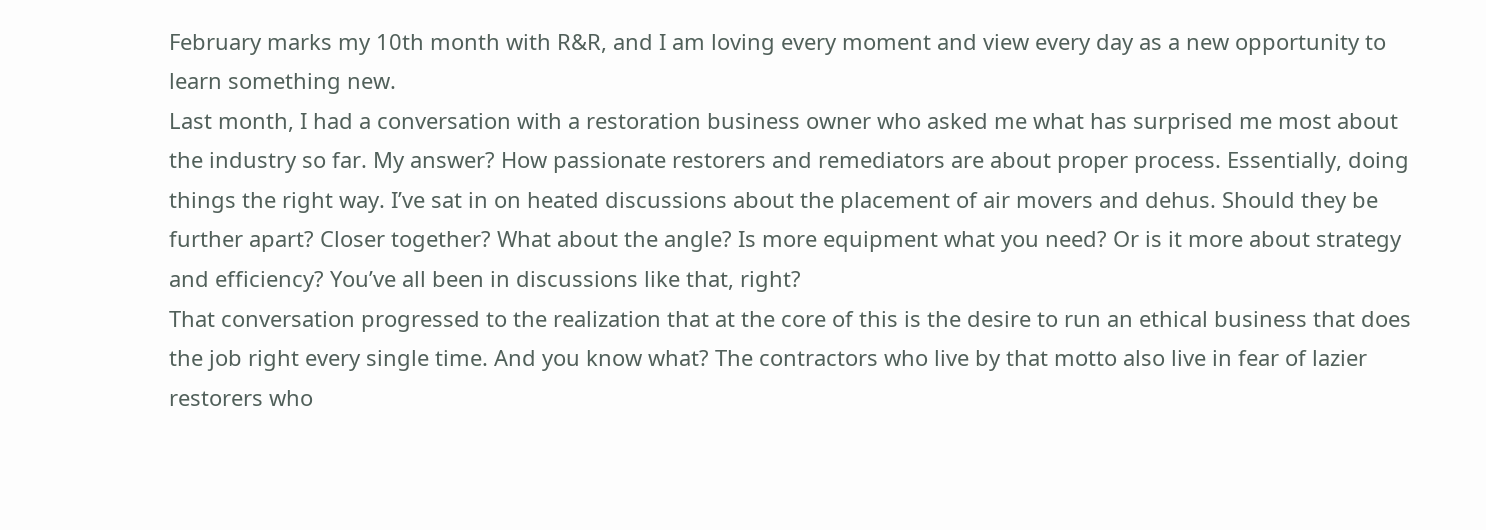February marks my 10th month with R&R, and I am loving every moment and view every day as a new opportunity to learn something new.
Last month, I had a conversation with a restoration business owner who asked me what has surprised me most about the industry so far. My answer? How passionate restorers and remediators are about proper process. Essentially, doing things the right way. I’ve sat in on heated discussions about the placement of air movers and dehus. Should they be further apart? Closer together? What about the angle? Is more equipment what you need? Or is it more about strategy and efficiency? You’ve all been in discussions like that, right?
That conversation progressed to the realization that at the core of this is the desire to run an ethical business that does the job right every single time. And you know what? The contractors who live by that motto also live in fear of lazier restorers who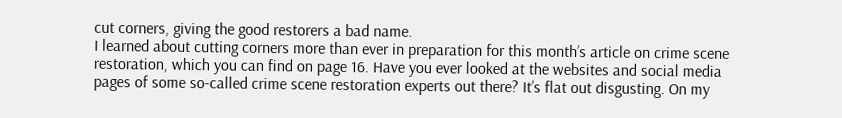cut corners, giving the good restorers a bad name.
I learned about cutting corners more than ever in preparation for this month’s article on crime scene restoration, which you can find on page 16. Have you ever looked at the websites and social media pages of some so-called crime scene restoration experts out there? It’s flat out disgusting. On my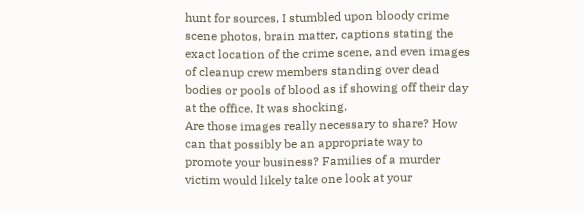hunt for sources, I stumbled upon bloody crime scene photos, brain matter, captions stating the exact location of the crime scene, and even images of cleanup crew members standing over dead bodies or pools of blood as if showing off their day at the office. It was shocking.
Are those images really necessary to share? How can that possibly be an appropriate way to promote your business? Families of a murder victim would likely take one look at your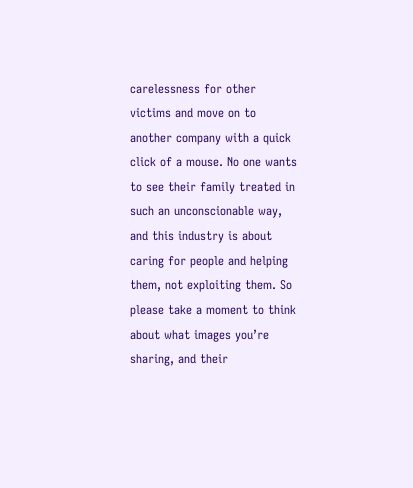carelessness for other victims and move on to another company with a quick click of a mouse. No one wants to see their family treated in such an unconscionable way, and this industry is about caring for people and helping them, not exploiting them. So please take a moment to think about what images you’re sharing, and their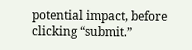potential impact, before clicking “submit.”